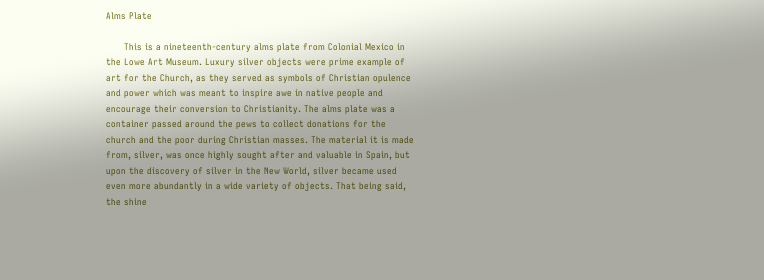Alms Plate

      This is a nineteenth-century alms plate from Colonial Mexico in the Lowe Art Museum. Luxury silver objects were prime example of art for the Church, as they served as symbols of Christian opulence and power which was meant to inspire awe in native people and encourage their conversion to Christianity. The alms plate was a container passed around the pews to collect donations for the church and the poor during Christian masses. The material it is made from, silver, was once highly sought after and valuable in Spain, but upon the discovery of silver in the New World, silver became used even more abundantly in a wide variety of objects. That being said, the shine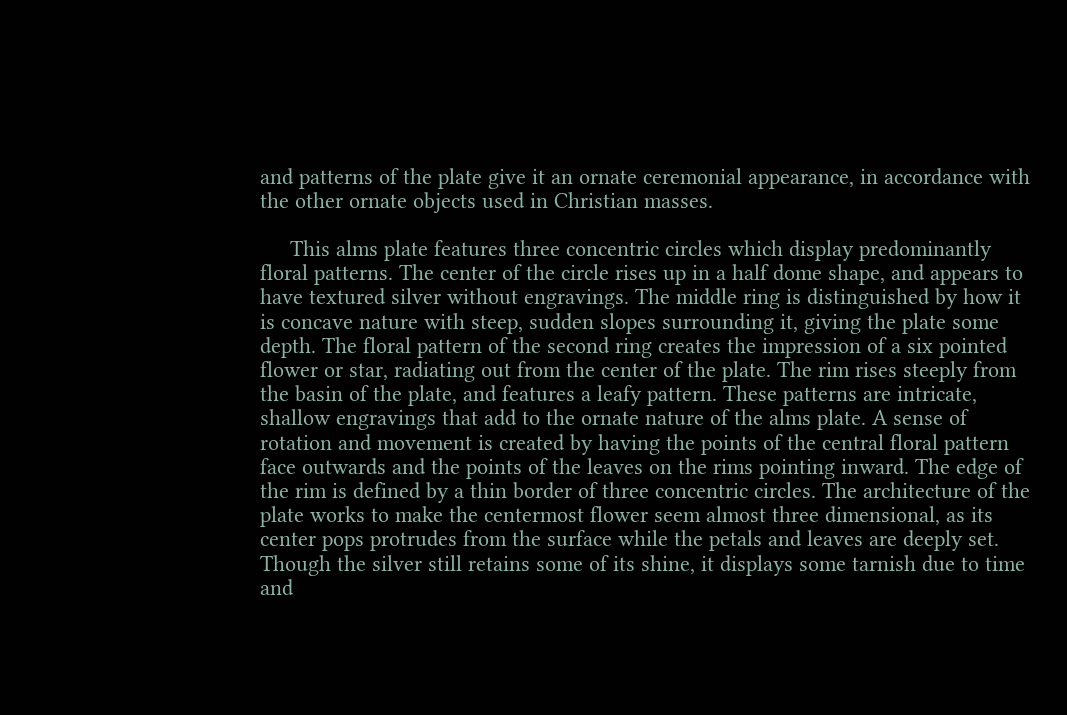and patterns of the plate give it an ornate ceremonial appearance, in accordance with the other ornate objects used in Christian masses.

     This alms plate features three concentric circles which display predominantly floral patterns. The center of the circle rises up in a half dome shape, and appears to have textured silver without engravings. The middle ring is distinguished by how it is concave nature with steep, sudden slopes surrounding it, giving the plate some depth. The floral pattern of the second ring creates the impression of a six pointed flower or star, radiating out from the center of the plate. The rim rises steeply from the basin of the plate, and features a leafy pattern. These patterns are intricate, shallow engravings that add to the ornate nature of the alms plate. A sense of rotation and movement is created by having the points of the central floral pattern face outwards and the points of the leaves on the rims pointing inward. The edge of the rim is defined by a thin border of three concentric circles. The architecture of the plate works to make the centermost flower seem almost three dimensional, as its center pops protrudes from the surface while the petals and leaves are deeply set. Though the silver still retains some of its shine, it displays some tarnish due to time and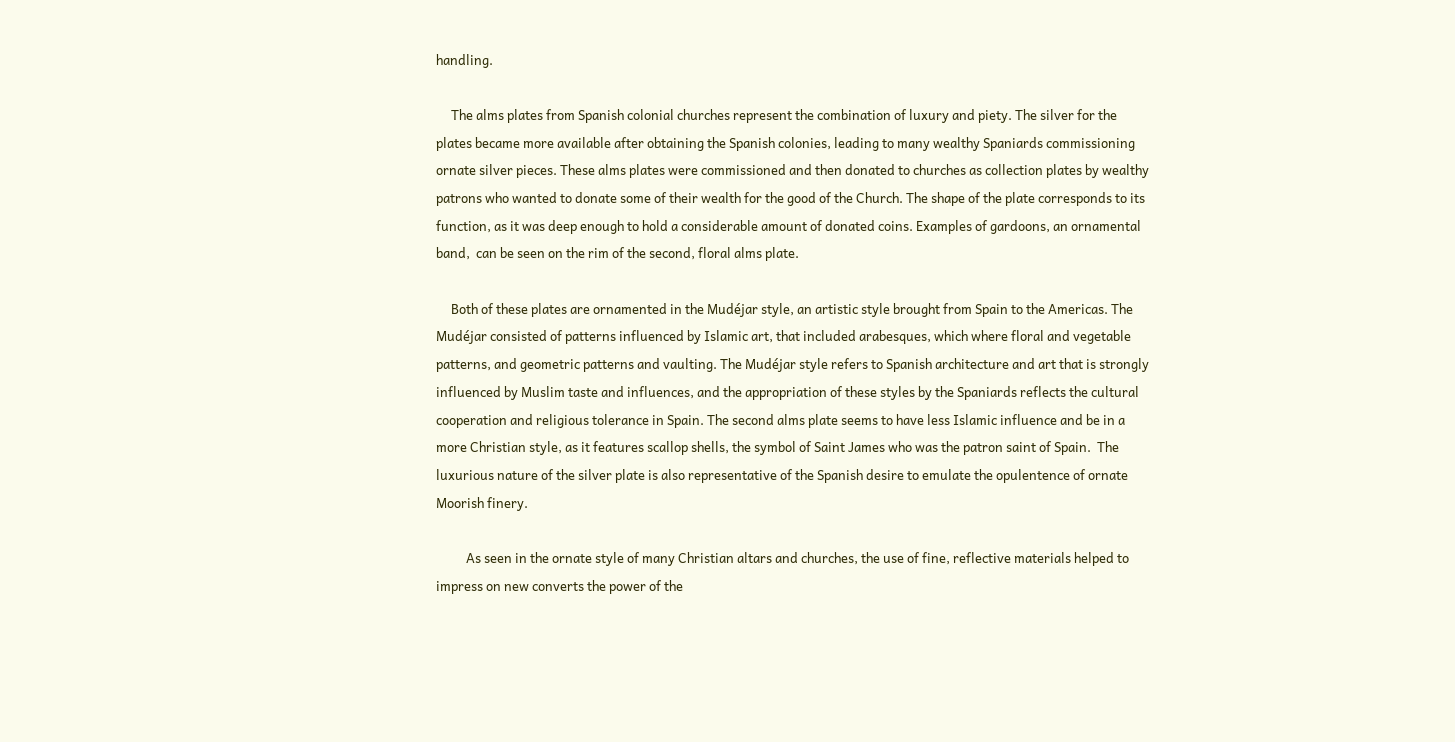handling.

     The alms plates from Spanish colonial churches represent the combination of luxury and piety. The silver for the plates became more available after obtaining the Spanish colonies, leading to many wealthy Spaniards commissioning ornate silver pieces. These alms plates were commissioned and then donated to churches as collection plates by wealthy patrons who wanted to donate some of their wealth for the good of the Church. The shape of the plate corresponds to its function, as it was deep enough to hold a considerable amount of donated coins. Examples of gardoons, an ornamental band,  can be seen on the rim of the second, floral alms plate.

     Both of these plates are ornamented in the Mudéjar style, an artistic style brought from Spain to the Americas. The Mudéjar consisted of patterns influenced by Islamic art, that included arabesques, which where floral and vegetable patterns, and geometric patterns and vaulting. The Mudéjar style refers to Spanish architecture and art that is strongly influenced by Muslim taste and influences, and the appropriation of these styles by the Spaniards reflects the cultural cooperation and religious tolerance in Spain. The second alms plate seems to have less Islamic influence and be in a more Christian style, as it features scallop shells, the symbol of Saint James who was the patron saint of Spain.  The luxurious nature of the silver plate is also representative of the Spanish desire to emulate the opulentence of ornate Moorish finery.

          As seen in the ornate style of many Christian altars and churches, the use of fine, reflective materials helped to impress on new converts the power of the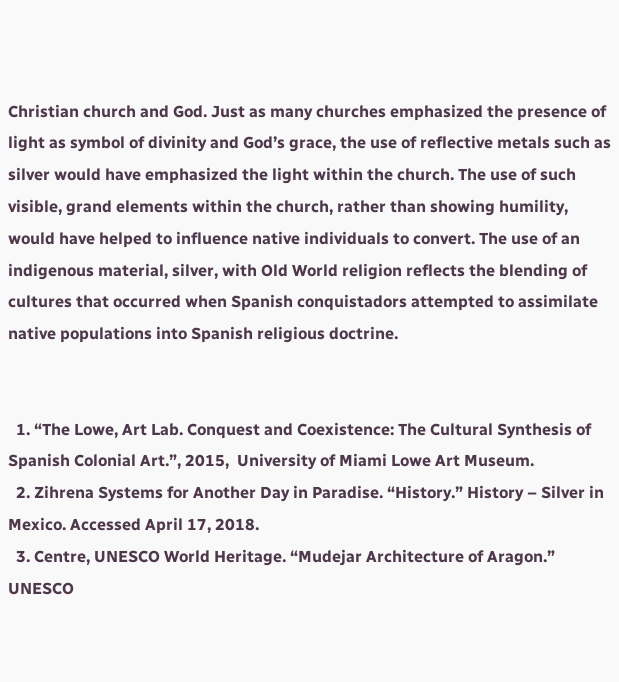Christian church and God. Just as many churches emphasized the presence of light as symbol of divinity and God’s grace, the use of reflective metals such as silver would have emphasized the light within the church. The use of such visible, grand elements within the church, rather than showing humility, would have helped to influence native individuals to convert. The use of an indigenous material, silver, with Old World religion reflects the blending of cultures that occurred when Spanish conquistadors attempted to assimilate native populations into Spanish religious doctrine.


  1. “The Lowe, Art Lab. Conquest and Coexistence: The Cultural Synthesis of Spanish Colonial Art.”, 2015,  University of Miami Lowe Art Museum.
  2. Zihrena Systems for Another Day in Paradise. “History.” History – Silver in Mexico. Accessed April 17, 2018.
  3. Centre, UNESCO World Heritage. “Mudejar Architecture of Aragon.” UNESCO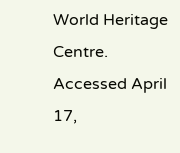World Heritage Centre. Accessed April 17,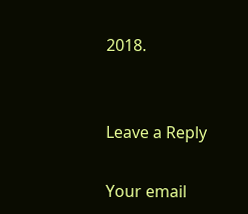2018.


Leave a Reply

Your email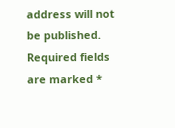address will not be published. Required fields are marked *